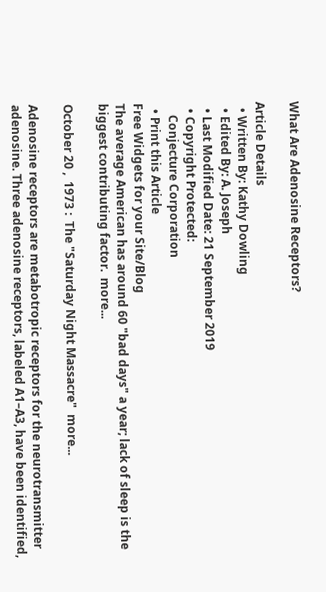What Are Adenosine Receptors?

Article Details
  • Written By: Kathy Dowling
  • Edited By: A. Joseph
  • Last Modified Date: 21 September 2019
  • Copyright Protected:
    Conjecture Corporation
  • Print this Article
Free Widgets for your Site/Blog
The average American has around 60 "bad days" a year; lack of sleep is the biggest contributing factor.  more...

October 20 ,  1973 :  The "Saturday Night Massacre"  more...

Adenosine receptors are metabotropic receptors for the neurotransmitter adenosine. Three adenosine receptors, labeled A1–A3, have been identified,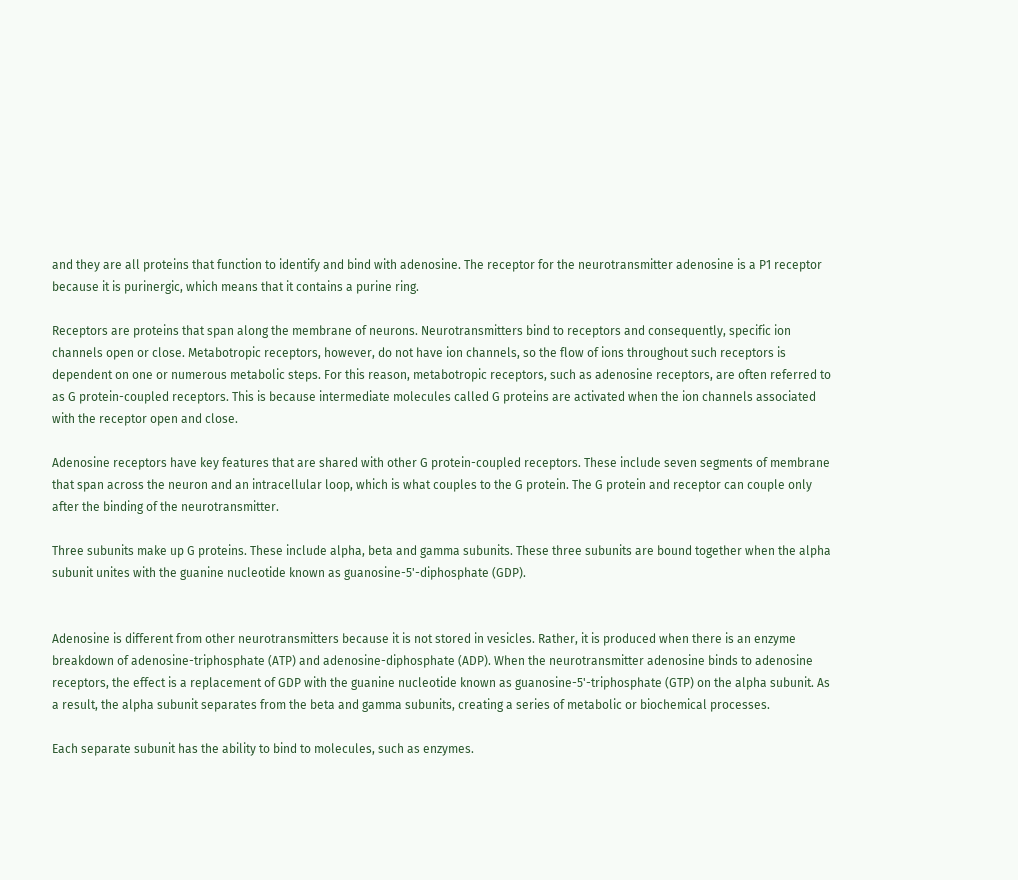and they are all proteins that function to identify and bind with adenosine. The receptor for the neurotransmitter adenosine is a P1 receptor because it is purinergic, which means that it contains a purine ring.

Receptors are proteins that span along the membrane of neurons. Neurotransmitters bind to receptors and consequently, specific ion channels open or close. Metabotropic receptors, however, do not have ion channels, so the flow of ions throughout such receptors is dependent on one or numerous metabolic steps. For this reason, metabotropic receptors, such as adenosine receptors, are often referred to as G protein-coupled receptors. This is because intermediate molecules called G proteins are activated when the ion channels associated with the receptor open and close.

Adenosine receptors have key features that are shared with other G protein-coupled receptors. These include seven segments of membrane that span across the neuron and an intracellular loop, which is what couples to the G protein. The G protein and receptor can couple only after the binding of the neurotransmitter.

Three subunits make up G proteins. These include alpha, beta and gamma subunits. These three subunits are bound together when the alpha subunit unites with the guanine nucleotide known as guanosine-5'-diphosphate (GDP).


Adenosine is different from other neurotransmitters because it is not stored in vesicles. Rather, it is produced when there is an enzyme breakdown of adenosine-triphosphate (ATP) and adenosine-diphosphate (ADP). When the neurotransmitter adenosine binds to adenosine receptors, the effect is a replacement of GDP with the guanine nucleotide known as guanosine-5'-triphosphate (GTP) on the alpha subunit. As a result, the alpha subunit separates from the beta and gamma subunits, creating a series of metabolic or biochemical processes.

Each separate subunit has the ability to bind to molecules, such as enzymes.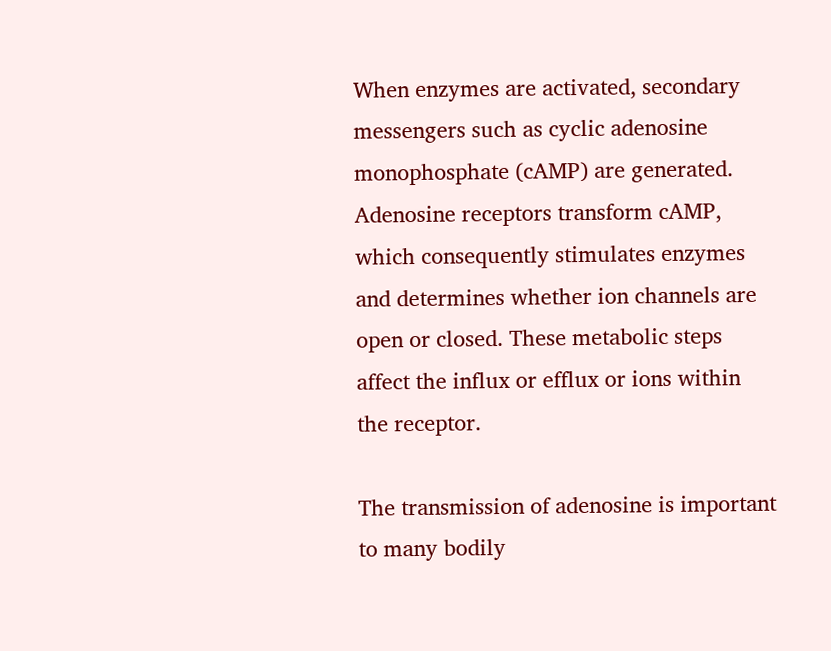When enzymes are activated, secondary messengers such as cyclic adenosine monophosphate (cAMP) are generated. Adenosine receptors transform cAMP, which consequently stimulates enzymes and determines whether ion channels are open or closed. These metabolic steps affect the influx or efflux or ions within the receptor.

The transmission of adenosine is important to many bodily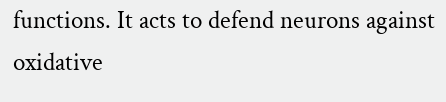functions. It acts to defend neurons against oxidative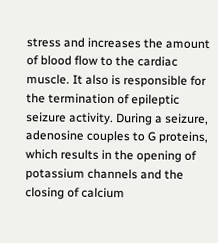stress and increases the amount of blood flow to the cardiac muscle. It also is responsible for the termination of epileptic seizure activity. During a seizure, adenosine couples to G proteins, which results in the opening of potassium channels and the closing of calcium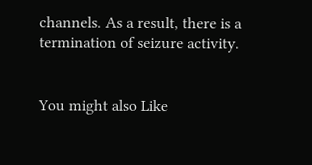channels. As a result, there is a termination of seizure activity.


You might also Like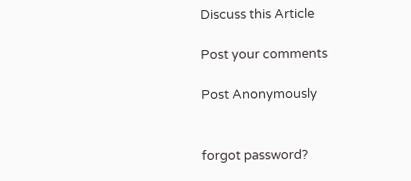Discuss this Article

Post your comments

Post Anonymously


forgot password?